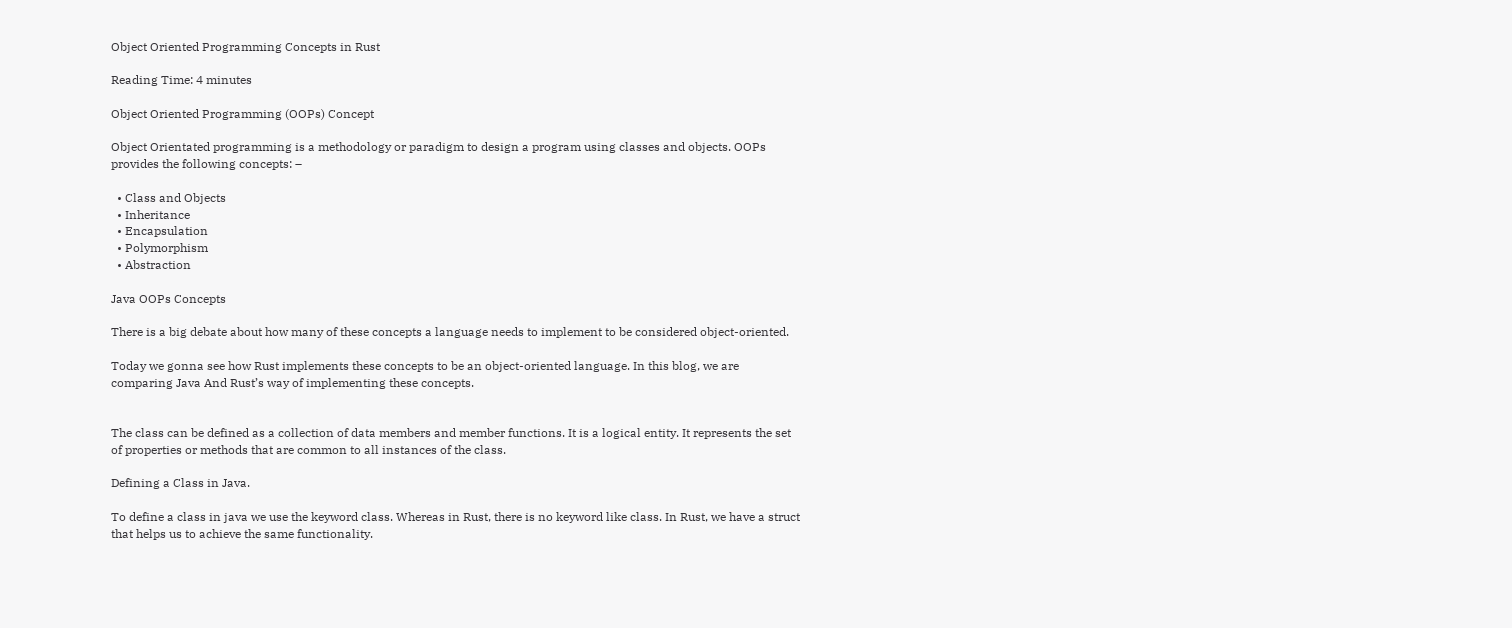Object Oriented Programming Concepts in Rust

Reading Time: 4 minutes

Object Oriented Programming (OOPs) Concept

Object Orientated programming is a methodology or paradigm to design a program using classes and objects. OOPs provides the following concepts: –

  • Class and Objects
  • Inheritance
  • Encapsulation
  • Polymorphism
  • Abstraction

Java OOPs Concepts

There is a big debate about how many of these concepts a language needs to implement to be considered object-oriented.

Today we gonna see how Rust implements these concepts to be an object-oriented language. In this blog, we are comparing Java And Rust’s way of implementing these concepts.


The class can be defined as a collection of data members and member functions. It is a logical entity. It represents the set of properties or methods that are common to all instances of the class.

Defining a Class in Java.

To define a class in java we use the keyword class. Whereas in Rust, there is no keyword like class. In Rust, we have a struct  that helps us to achieve the same functionality.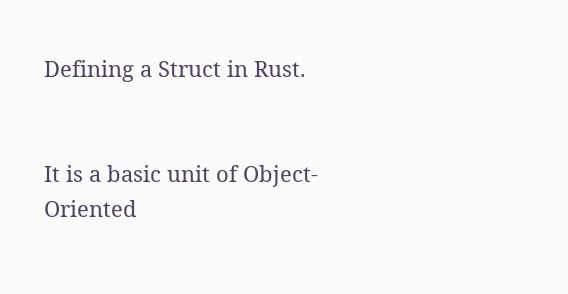Defining a Struct in Rust.


It is a basic unit of Object-Oriented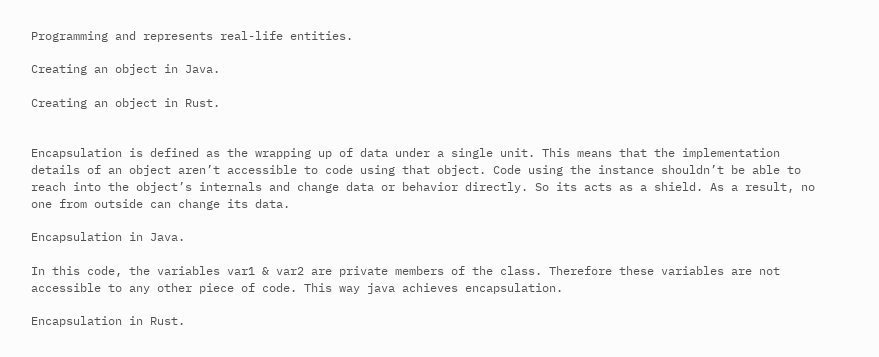Programming and represents real-life entities.

Creating an object in Java.

Creating an object in Rust.


Encapsulation is defined as the wrapping up of data under a single unit. This means that the implementation details of an object aren’t accessible to code using that object. Code using the instance shouldn’t be able to reach into the object’s internals and change data or behavior directly. So its acts as a shield. As a result, no one from outside can change its data.

Encapsulation in Java.

In this code, the variables var1 & var2 are private members of the class. Therefore these variables are not accessible to any other piece of code. This way java achieves encapsulation.

Encapsulation in Rust.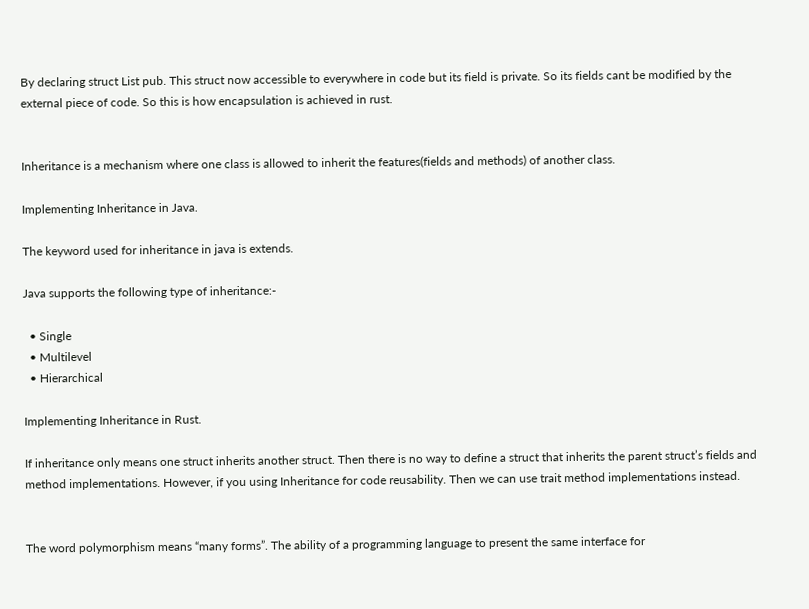By declaring struct List pub. This struct now accessible to everywhere in code but its field is private. So its fields cant be modified by the external piece of code. So this is how encapsulation is achieved in rust.


Inheritance is a mechanism where one class is allowed to inherit the features(fields and methods) of another class.

Implementing Inheritance in Java.

The keyword used for inheritance in java is extends.

Java supports the following type of inheritance:-

  • Single
  • Multilevel
  • Hierarchical

Implementing Inheritance in Rust.

If inheritance only means one struct inherits another struct. Then there is no way to define a struct that inherits the parent struct’s fields and method implementations. However, if you using Inheritance for code reusability. Then we can use trait method implementations instead.


The word polymorphism means “many forms”. The ability of a programming language to present the same interface for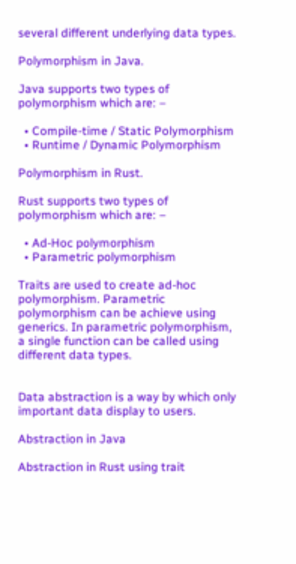several different underlying data types.

Polymorphism in Java.

Java supports two types of polymorphism which are: –

  • Compile-time / Static Polymorphism
  • Runtime / Dynamic Polymorphism

Polymorphism in Rust.

Rust supports two types of polymorphism which are: –

  • Ad-Hoc polymorphism
  • Parametric polymorphism

Traits are used to create ad-hoc polymorphism. Parametric polymorphism can be achieve using generics. In parametric polymorphism, a single function can be called using different data types.


Data abstraction is a way by which only important data display to users.

Abstraction in Java

Abstraction in Rust using trait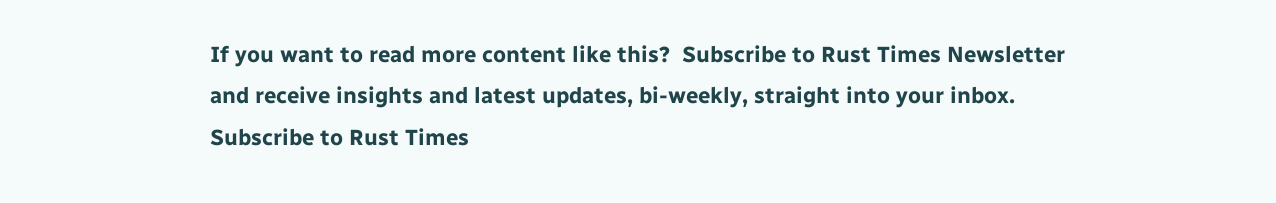If you want to read more content like this?  Subscribe to Rust Times Newsletter and receive insights and latest updates, bi-weekly, straight into your inbox. Subscribe to Rust Times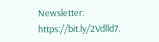Newsletter: https://bit.ly/2Vdlld7.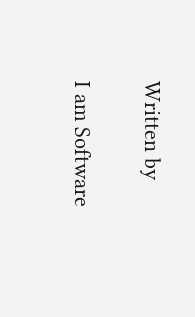Written by

I am Software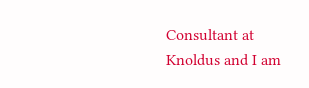Consultant at Knoldus and I am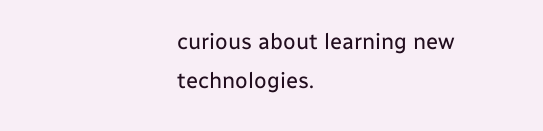curious about learning new technologies.